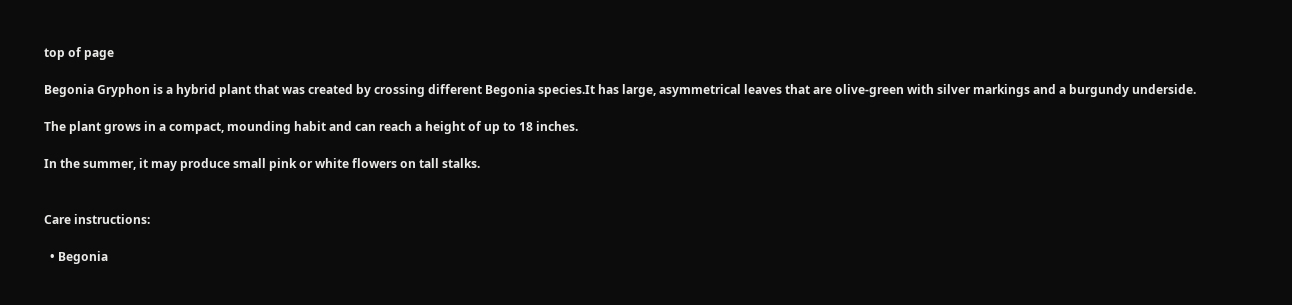top of page

Begonia Gryphon is a hybrid plant that was created by crossing different Begonia species.It has large, asymmetrical leaves that are olive-green with silver markings and a burgundy underside.

The plant grows in a compact, mounding habit and can reach a height of up to 18 inches.

In the summer, it may produce small pink or white flowers on tall stalks.


Care instructions:

  • Begonia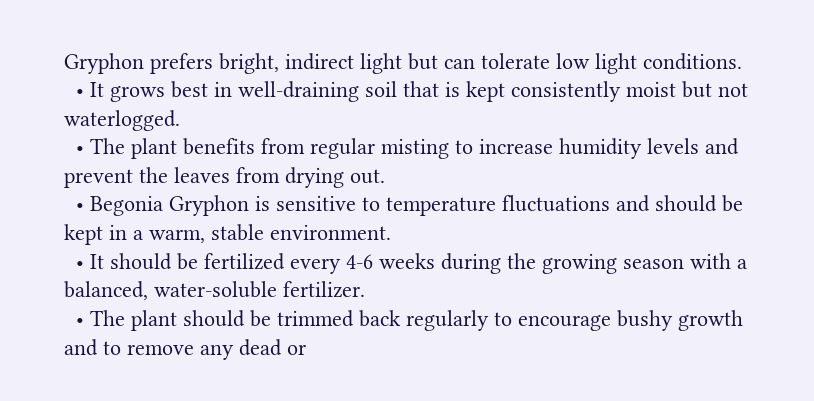Gryphon prefers bright, indirect light but can tolerate low light conditions.
  • It grows best in well-draining soil that is kept consistently moist but not waterlogged.
  • The plant benefits from regular misting to increase humidity levels and prevent the leaves from drying out.
  • Begonia Gryphon is sensitive to temperature fluctuations and should be kept in a warm, stable environment.
  • It should be fertilized every 4-6 weeks during the growing season with a balanced, water-soluble fertilizer.
  • The plant should be trimmed back regularly to encourage bushy growth and to remove any dead or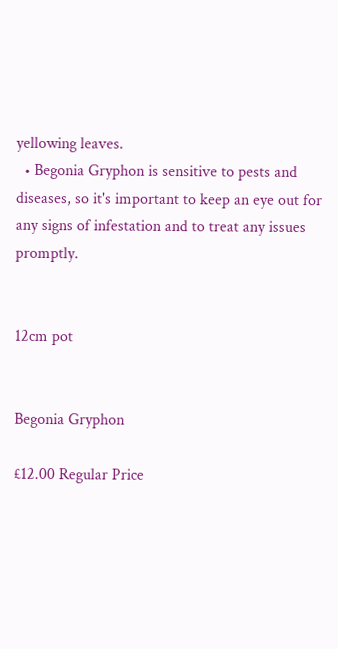yellowing leaves.
  • Begonia Gryphon is sensitive to pests and diseases, so it's important to keep an eye out for any signs of infestation and to treat any issues promptly.


12cm pot


Begonia Gryphon

£12.00 Regular Price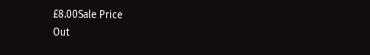£8.00Sale Price
Out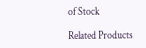of Stock

Related Products